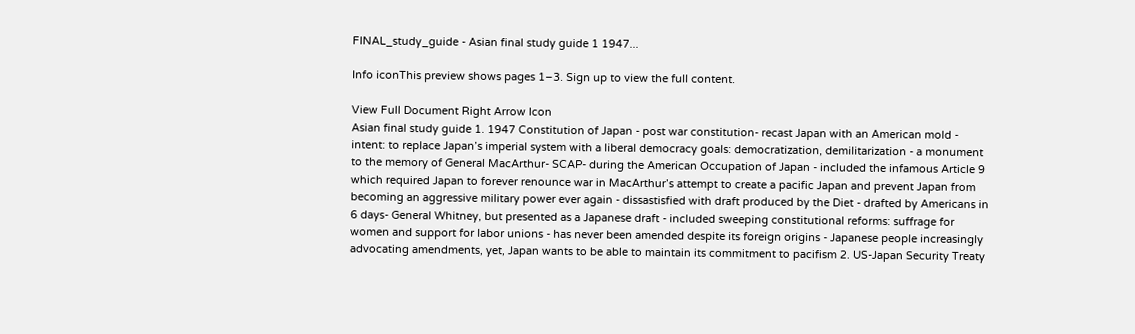FINAL_study_guide - Asian final study guide 1 1947...

Info iconThis preview shows pages 1–3. Sign up to view the full content.

View Full Document Right Arrow Icon
Asian final study guide 1. 1947 Constitution of Japan - post war constitution- recast Japan with an American mold - intent: to replace Japan’s imperial system with a liberal democracy goals: democratization, demilitarization - a monument to the memory of General MacArthur- SCAP- during the American Occupation of Japan - included the infamous Article 9 which required Japan to forever renounce war in MacArthur’s attempt to create a pacific Japan and prevent Japan from becoming an aggressive military power ever again - dissastisfied with draft produced by the Diet - drafted by Americans in 6 days- General Whitney, but presented as a Japanese draft - included sweeping constitutional reforms: suffrage for women and support for labor unions - has never been amended despite its foreign origins - Japanese people increasingly advocating amendments, yet, Japan wants to be able to maintain its commitment to pacifism 2. US-Japan Security Treaty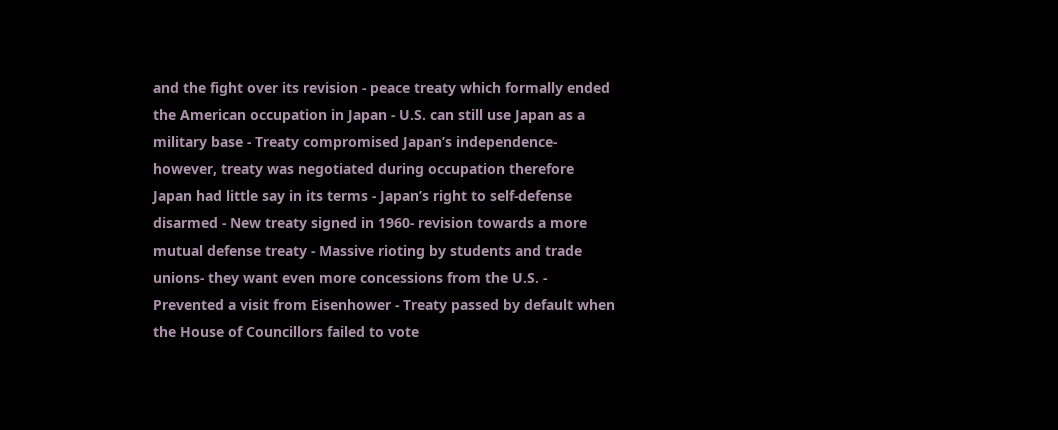and the fight over its revision - peace treaty which formally ended the American occupation in Japan - U.S. can still use Japan as a military base - Treaty compromised Japan’s independence- however, treaty was negotiated during occupation therefore Japan had little say in its terms - Japan’s right to self-defense disarmed - New treaty signed in 1960- revision towards a more mutual defense treaty - Massive rioting by students and trade unions- they want even more concessions from the U.S. - Prevented a visit from Eisenhower - Treaty passed by default when the House of Councillors failed to vote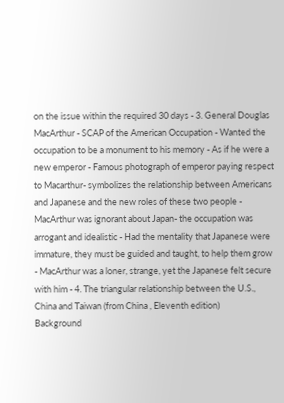on the issue within the required 30 days - 3. General Douglas MacArthur - SCAP of the American Occupation - Wanted the occupation to be a monument to his memory - As if he were a new emperor - Famous photograph of emperor paying respect to Macarthur- symbolizes the relationship between Americans and Japanese and the new roles of these two people - MacArthur was ignorant about Japan- the occupation was arrogant and idealistic - Had the mentality that Japanese were immature, they must be guided and taught, to help them grow - MacArthur was a loner, strange, yet the Japanese felt secure with him - 4. The triangular relationship between the U.S., China and Taiwan (from China , Eleventh edition)
Background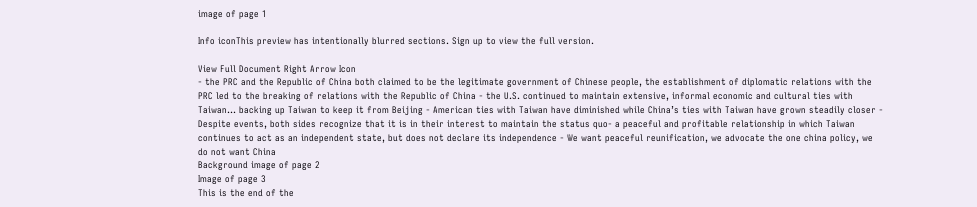image of page 1

Info iconThis preview has intentionally blurred sections. Sign up to view the full version.

View Full Document Right Arrow Icon
- the PRC and the Republic of China both claimed to be the legitimate government of Chinese people, the establishment of diplomatic relations with the PRC led to the breaking of relations with the Republic of China - the U.S. continued to maintain extensive, informal economic and cultural ties with Taiwan… backing up Taiwan to keep it from Beijing - American ties with Taiwan have diminished while China’s ties with Taiwan have grown steadily closer - Despite events, both sides recognize that it is in their interest to maintain the status quo- a peaceful and profitable relationship in which Taiwan continues to act as an independent state, but does not declare its independence - We want peaceful reunification, we advocate the one china policy, we do not want China
Background image of page 2
Image of page 3
This is the end of the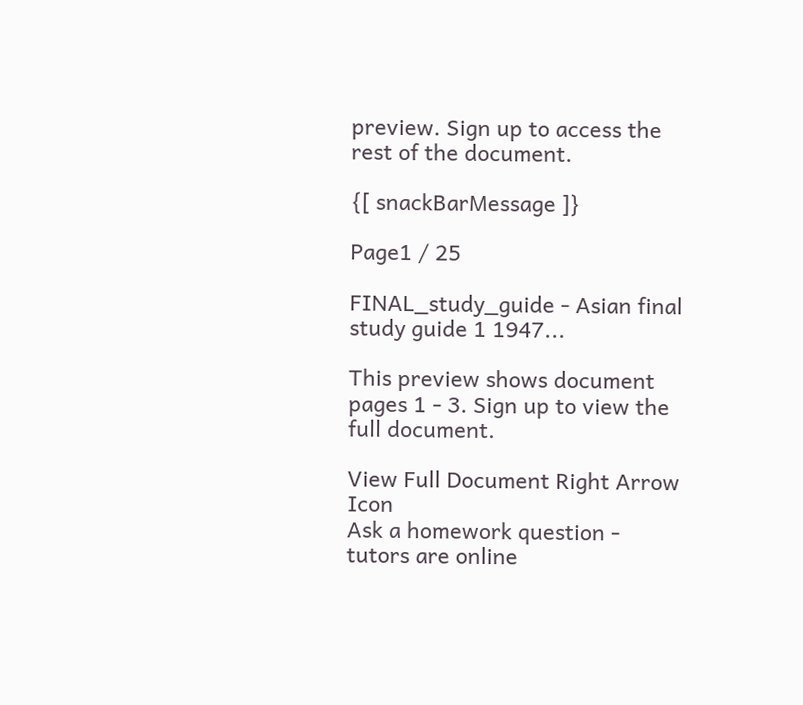preview. Sign up to access the rest of the document.

{[ snackBarMessage ]}

Page1 / 25

FINAL_study_guide - Asian final study guide 1 1947...

This preview shows document pages 1 - 3. Sign up to view the full document.

View Full Document Right Arrow Icon
Ask a homework question - tutors are online